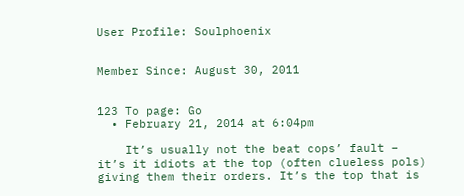User Profile: Soulphoenix


Member Since: August 30, 2011


123 To page: Go
  • February 21, 2014 at 6:04pm

    It’s usually not the beat cops’ fault – it’s it idiots at the top (often clueless pols) giving them their orders. It’s the top that is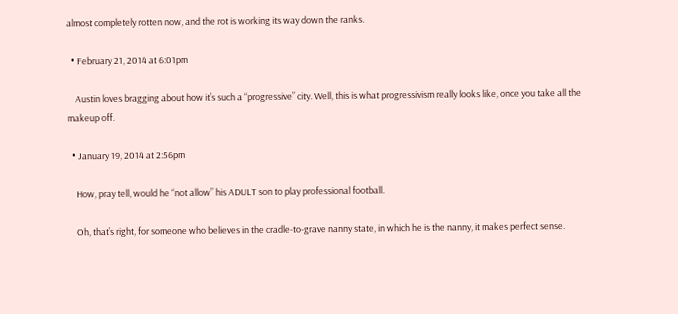almost completely rotten now, and the rot is working its way down the ranks.

  • February 21, 2014 at 6:01pm

    Austin loves bragging about how it’s such a “progressive” city. Well, this is what progressivism really looks like, once you take all the makeup off.

  • January 19, 2014 at 2:56pm

    How, pray tell, would he “not allow” his ADULT son to play professional football.

    Oh, that’s right, for someone who believes in the cradle-to-grave nanny state, in which he is the nanny, it makes perfect sense.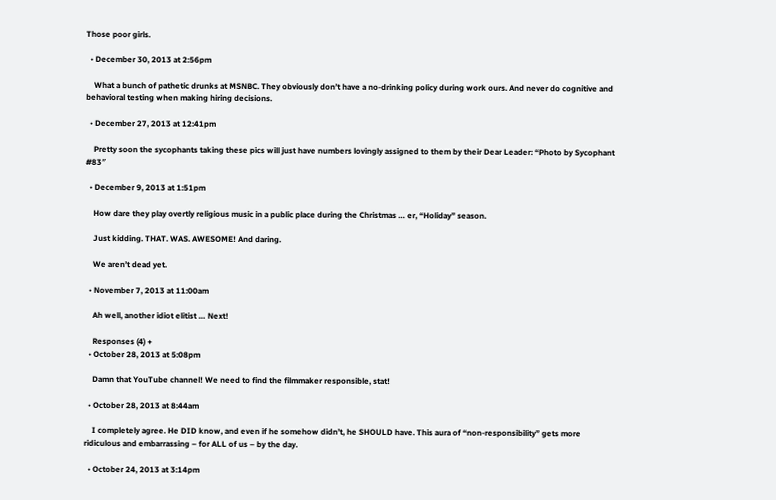Those poor girls.

  • December 30, 2013 at 2:56pm

    What a bunch of pathetic drunks at MSNBC. They obviously don’t have a no-drinking policy during work ours. And never do cognitive and behavioral testing when making hiring decisions.

  • December 27, 2013 at 12:41pm

    Pretty soon the sycophants taking these pics will just have numbers lovingly assigned to them by their Dear Leader: “Photo by Sycophant #83″

  • December 9, 2013 at 1:51pm

    How dare they play overtly religious music in a public place during the Christmas … er, “Holiday” season.

    Just kidding. THAT. WAS. AWESOME! And daring.

    We aren’t dead yet.

  • November 7, 2013 at 11:00am

    Ah well, another idiot elitist … Next!

    Responses (4) +
  • October 28, 2013 at 5:08pm

    Damn that YouTube channel! We need to find the filmmaker responsible, stat!

  • October 28, 2013 at 8:44am

    I completely agree. He DID know, and even if he somehow didn’t, he SHOULD have. This aura of “non-responsibility” gets more ridiculous and embarrassing – for ALL of us – by the day.

  • October 24, 2013 at 3:14pm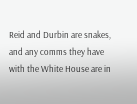Reid and Durbin are snakes, and any comms they have with the White House are in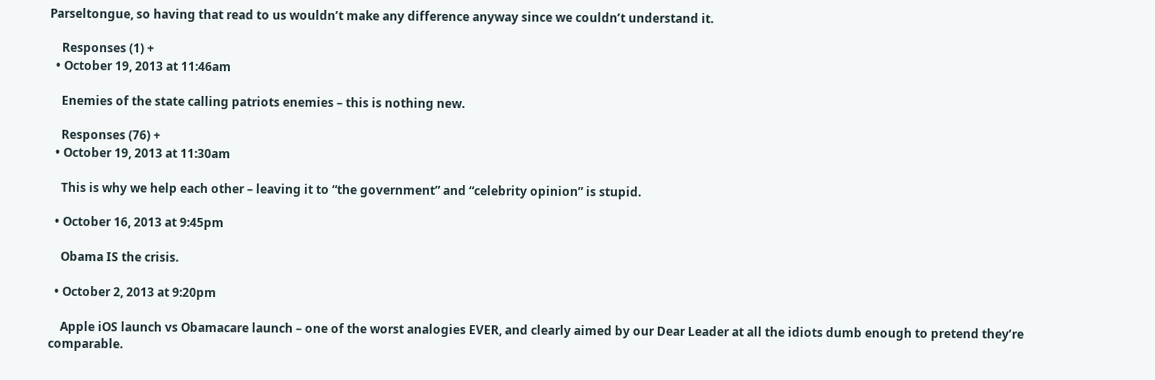Parseltongue, so having that read to us wouldn’t make any difference anyway since we couldn’t understand it.

    Responses (1) +
  • October 19, 2013 at 11:46am

    Enemies of the state calling patriots enemies – this is nothing new.

    Responses (76) +
  • October 19, 2013 at 11:30am

    This is why we help each other – leaving it to “the government” and “celebrity opinion” is stupid.

  • October 16, 2013 at 9:45pm

    Obama IS the crisis.

  • October 2, 2013 at 9:20pm

    Apple iOS launch vs Obamacare launch – one of the worst analogies EVER, and clearly aimed by our Dear Leader at all the idiots dumb enough to pretend they’re comparable.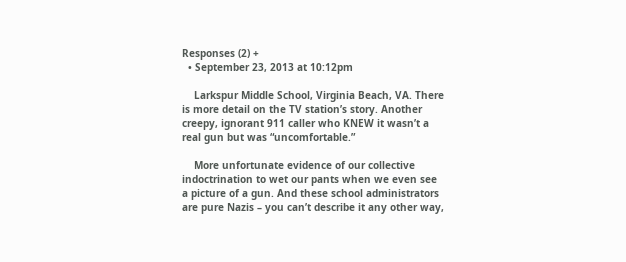Responses (2) +
  • September 23, 2013 at 10:12pm

    Larkspur Middle School, Virginia Beach, VA. There is more detail on the TV station’s story. Another creepy, ignorant 911 caller who KNEW it wasn’t a real gun but was “uncomfortable.”

    More unfortunate evidence of our collective indoctrination to wet our pants when we even see a picture of a gun. And these school administrators are pure Nazis – you can’t describe it any other way,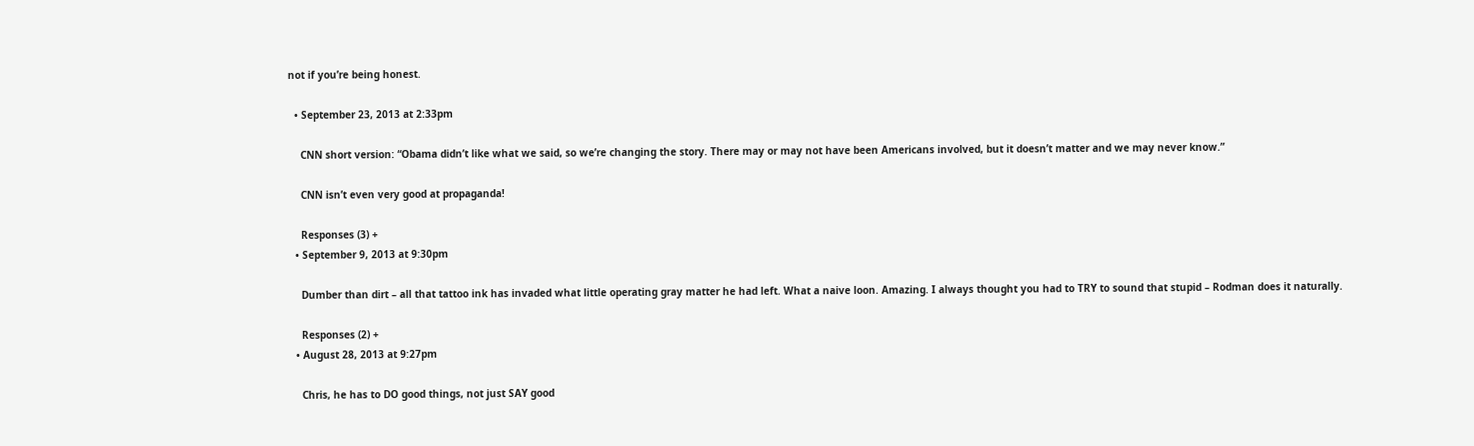not if you’re being honest.

  • September 23, 2013 at 2:33pm

    CNN short version: “Obama didn’t like what we said, so we’re changing the story. There may or may not have been Americans involved, but it doesn’t matter and we may never know.”

    CNN isn’t even very good at propaganda!

    Responses (3) +
  • September 9, 2013 at 9:30pm

    Dumber than dirt – all that tattoo ink has invaded what little operating gray matter he had left. What a naive loon. Amazing. I always thought you had to TRY to sound that stupid – Rodman does it naturally.

    Responses (2) +
  • August 28, 2013 at 9:27pm

    Chris, he has to DO good things, not just SAY good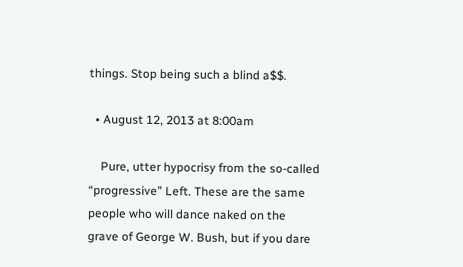things. Stop being such a blind a$$.

  • August 12, 2013 at 8:00am

    Pure, utter hypocrisy from the so-called “progressive” Left. These are the same people who will dance naked on the grave of George W. Bush, but if you dare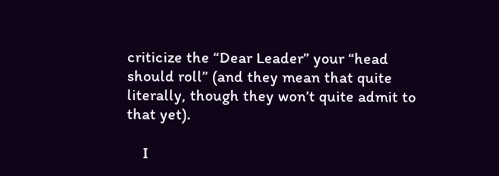criticize the “Dear Leader” your “head should roll” (and they mean that quite literally, though they won’t quite admit to that yet).

    I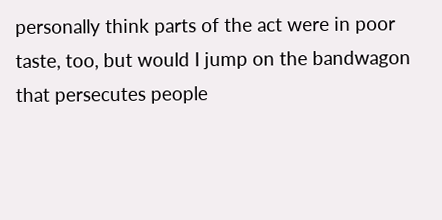personally think parts of the act were in poor taste, too, but would I jump on the bandwagon that persecutes people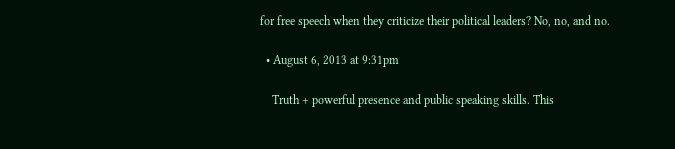for free speech when they criticize their political leaders? No, no, and no.

  • August 6, 2013 at 9:31pm

    Truth + powerful presence and public speaking skills. This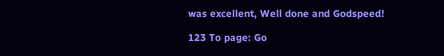was excellent, Well done and Godspeed!

123 To page: Go